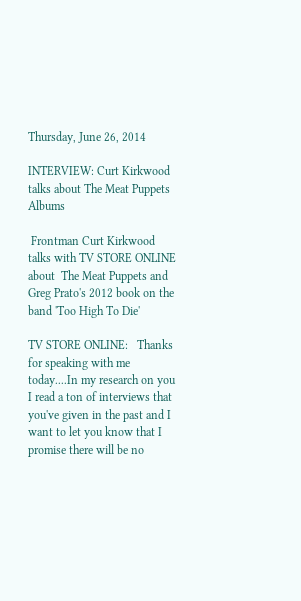Thursday, June 26, 2014

INTERVIEW: Curt Kirkwood talks about The Meat Puppets Albums

 Frontman Curt Kirkwood talks with TV STORE ONLINE about  The Meat Puppets and  Greg Prato's 2012 book on the band 'Too High To Die'

TV STORE ONLINE:   Thanks for speaking with me today....In my research on you I read a ton of interviews that you've given in the past and I want to let you know that I promise there will be no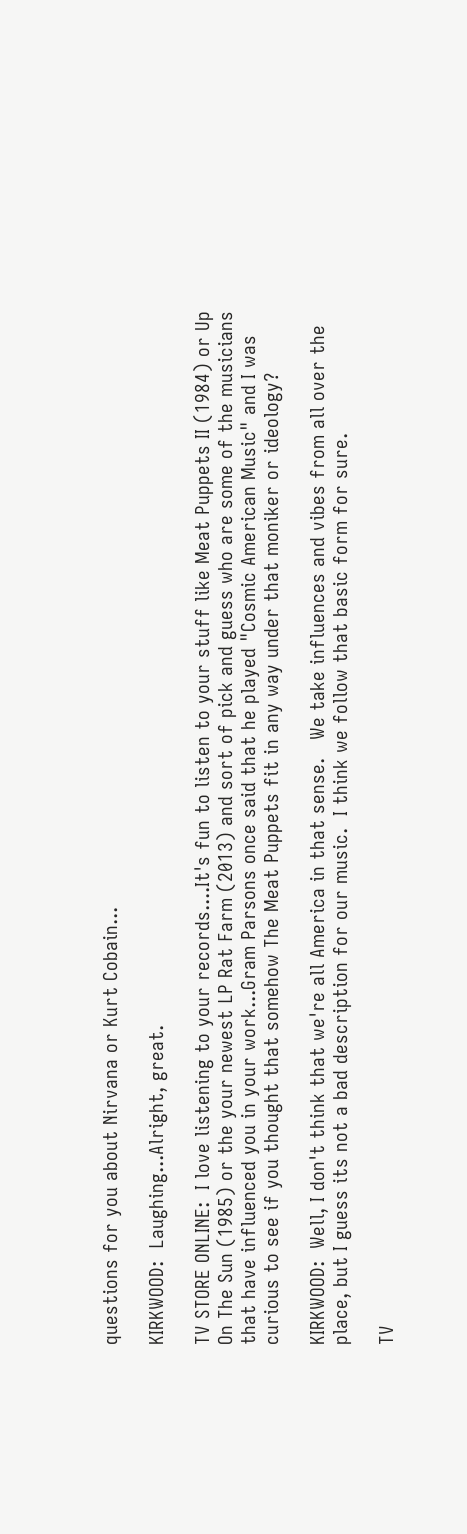questions for you about Nirvana or Kurt Cobain...

KIRKWOOD:  Laughing...Alright, great.

TV STORE ONLINE:  I love listening to your records....It's fun to listen to your stuff like Meat Puppets II (1984) or Up On The Sun (1985) or the your newest LP Rat Farm (2013) and sort of pick and guess who are some of the musicians that have influenced you in your work...Gram Parsons once said that he played "Cosmic American Music" and I was curious to see if you thought that somehow The Meat Puppets fit in any way under that moniker or ideology?

KIRKWOOD:  Well, I don't think that we're all America in that sense.   We take influences and vibes from all over the place, but I guess its not a bad description for our music.  I think we follow that basic form for sure.

TV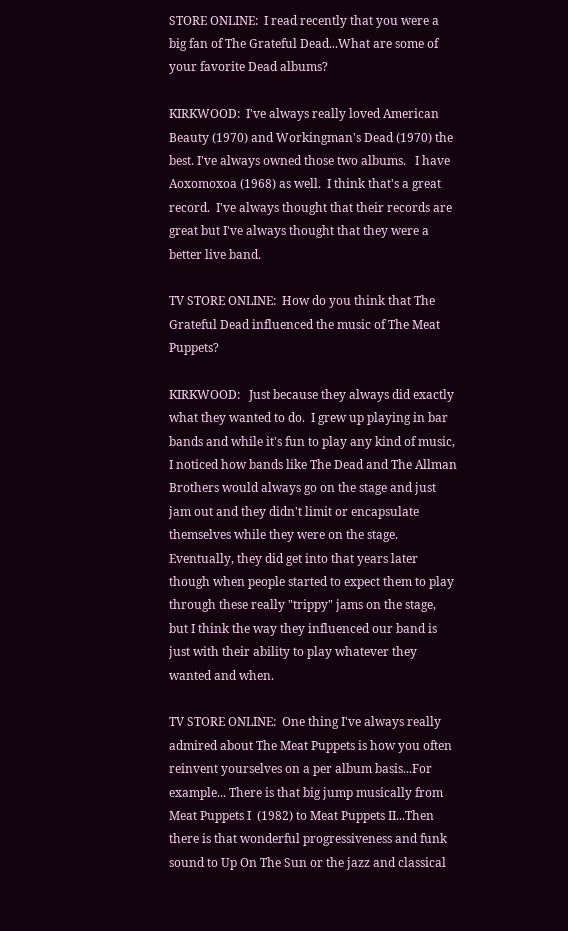STORE ONLINE:  I read recently that you were a big fan of The Grateful Dead...What are some of your favorite Dead albums?

KIRKWOOD:  I've always really loved American Beauty (1970) and Workingman's Dead (1970) the best. I've always owned those two albums.   I have Aoxomoxoa (1968) as well.  I think that's a great record.  I've always thought that their records are great but I've always thought that they were a better live band.

TV STORE ONLINE:  How do you think that The Grateful Dead influenced the music of The Meat Puppets?

KIRKWOOD:   Just because they always did exactly what they wanted to do.  I grew up playing in bar bands and while it's fun to play any kind of music, I noticed how bands like The Dead and The Allman Brothers would always go on the stage and just jam out and they didn't limit or encapsulate themselves while they were on the stage.  Eventually, they did get into that years later though when people started to expect them to play through these really "trippy" jams on the stage, but I think the way they influenced our band is just with their ability to play whatever they wanted and when.

TV STORE ONLINE:  One thing I've always really admired about The Meat Puppets is how you often reinvent yourselves on a per album basis...For example... There is that big jump musically from Meat Puppets I  (1982) to Meat Puppets II...Then there is that wonderful progressiveness and funk sound to Up On The Sun or the jazz and classical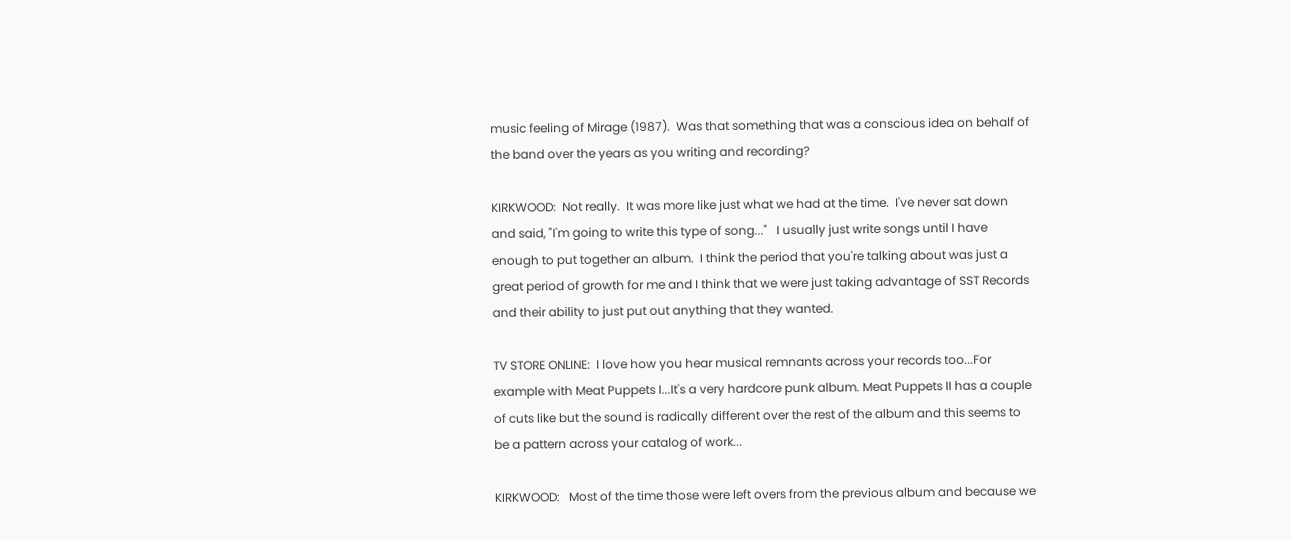music feeling of Mirage (1987).  Was that something that was a conscious idea on behalf of the band over the years as you writing and recording?

KIRKWOOD:  Not really.  It was more like just what we had at the time.  I've never sat down and said, "I'm going to write this type of song..."   I usually just write songs until I have enough to put together an album.  I think the period that you're talking about was just a great period of growth for me and I think that we were just taking advantage of SST Records and their ability to just put out anything that they wanted.

TV STORE ONLINE:  I love how you hear musical remnants across your records too...For example with Meat Puppets I...It's a very hardcore punk album. Meat Puppets II has a couple of cuts like but the sound is radically different over the rest of the album and this seems to be a pattern across your catalog of work...

KIRKWOOD:   Most of the time those were left overs from the previous album and because we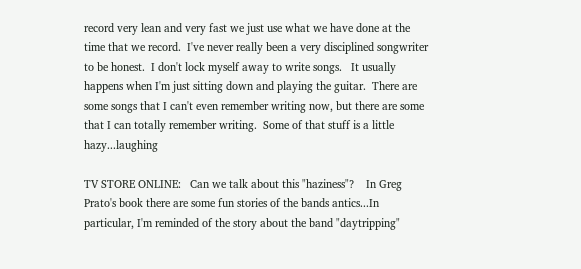record very lean and very fast we just use what we have done at the time that we record.  I've never really been a very disciplined songwriter to be honest.  I don't lock myself away to write songs.   It usually happens when I'm just sitting down and playing the guitar.  There are some songs that I can't even remember writing now, but there are some that I can totally remember writing.  Some of that stuff is a little hazy...laughing

TV STORE ONLINE:   Can we talk about this "haziness"?    In Greg Prato's book there are some fun stories of the bands antics...In particular, I'm reminded of the story about the band "daytripping"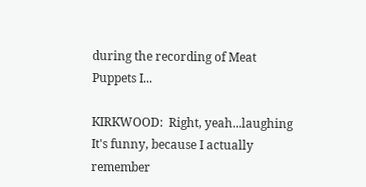during the recording of Meat Puppets I...

KIRKWOOD:  Right, yeah...laughing     It's funny, because I actually remember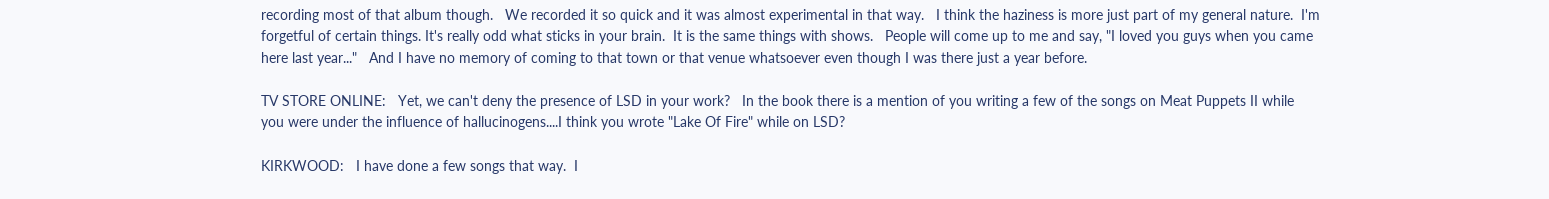recording most of that album though.   We recorded it so quick and it was almost experimental in that way.   I think the haziness is more just part of my general nature.  I'm forgetful of certain things. It's really odd what sticks in your brain.  It is the same things with shows.   People will come up to me and say, "I loved you guys when you came here last year..."   And I have no memory of coming to that town or that venue whatsoever even though I was there just a year before.

TV STORE ONLINE:   Yet, we can't deny the presence of LSD in your work?   In the book there is a mention of you writing a few of the songs on Meat Puppets II while you were under the influence of hallucinogens....I think you wrote "Lake Of Fire" while on LSD?

KIRKWOOD:   I have done a few songs that way.  I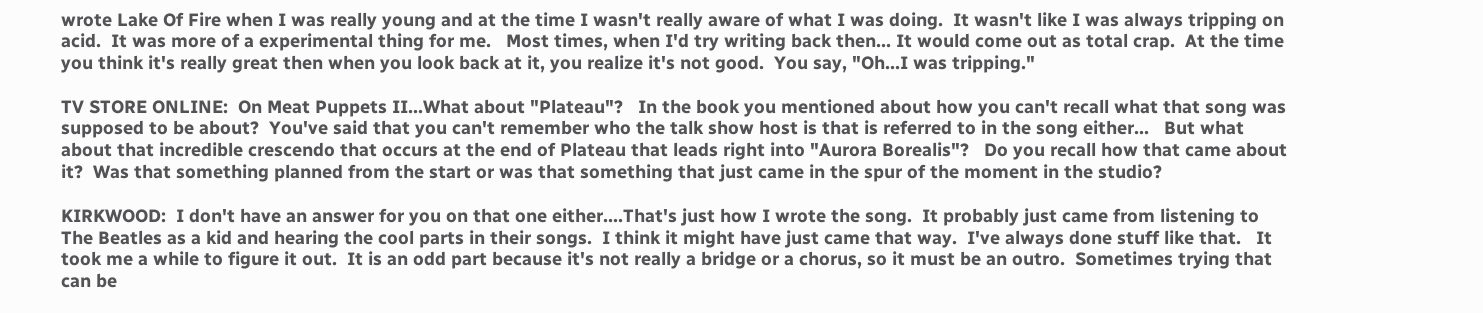wrote Lake Of Fire when I was really young and at the time I wasn't really aware of what I was doing.  It wasn't like I was always tripping on acid.  It was more of a experimental thing for me.   Most times, when I'd try writing back then... It would come out as total crap.  At the time you think it's really great then when you look back at it, you realize it's not good.  You say, "Oh...I was tripping."

TV STORE ONLINE:  On Meat Puppets II...What about "Plateau"?   In the book you mentioned about how you can't recall what that song was supposed to be about?  You've said that you can't remember who the talk show host is that is referred to in the song either...   But what about that incredible crescendo that occurs at the end of Plateau that leads right into "Aurora Borealis"?   Do you recall how that came about it?  Was that something planned from the start or was that something that just came in the spur of the moment in the studio?

KIRKWOOD:  I don't have an answer for you on that one either....That's just how I wrote the song.  It probably just came from listening to The Beatles as a kid and hearing the cool parts in their songs.  I think it might have just came that way.  I've always done stuff like that.   It took me a while to figure it out.  It is an odd part because it's not really a bridge or a chorus, so it must be an outro.  Sometimes trying that can be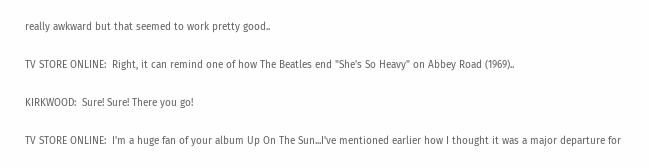really awkward but that seemed to work pretty good..

TV STORE ONLINE:  Right, it can remind one of how The Beatles end "She's So Heavy" on Abbey Road (1969)..

KIRKWOOD:  Sure! Sure! There you go!

TV STORE ONLINE:  I'm a huge fan of your album Up On The Sun...I've mentioned earlier how I thought it was a major departure for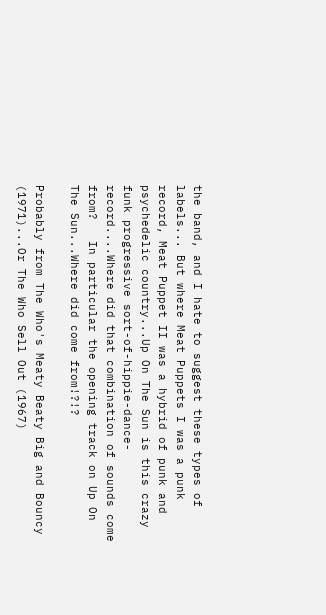the band, and I hate to suggest these types of labels... But where Meat Puppets I was a punk record, Meat Puppet II was a hybrid of punk and psychedelic country...Up On The Sun is this crazy funk progressive sort-of-hippie-dance-record....Where did that combination of sounds come from?   In particular the opening track on Up On The Sun...Where did come from!?!?

Probably from The Who's Meaty Beaty Big and Bouncy (1971)...Or The Who Sell Out (1967)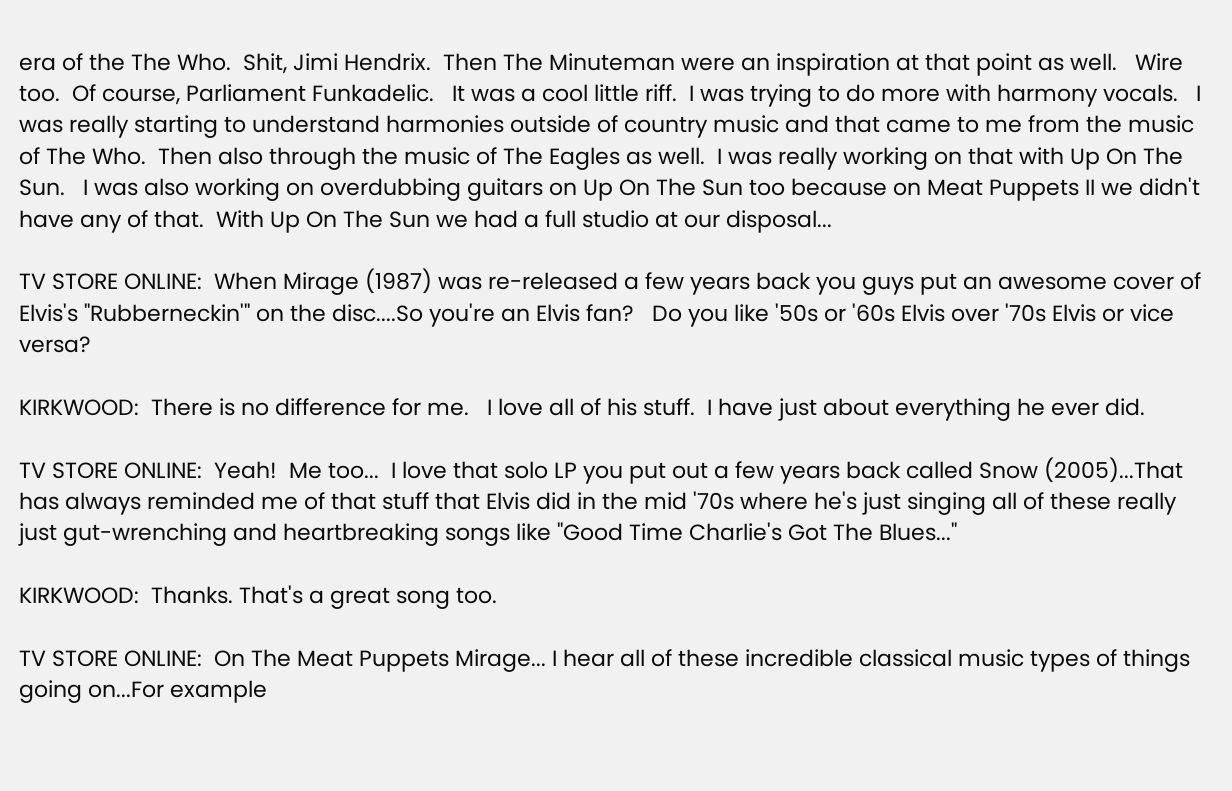era of the The Who.  Shit, Jimi Hendrix.  Then The Minuteman were an inspiration at that point as well.   Wire too.  Of course, Parliament Funkadelic.   It was a cool little riff.  I was trying to do more with harmony vocals.   I was really starting to understand harmonies outside of country music and that came to me from the music of The Who.  Then also through the music of The Eagles as well.  I was really working on that with Up On The Sun.   I was also working on overdubbing guitars on Up On The Sun too because on Meat Puppets II we didn't have any of that.  With Up On The Sun we had a full studio at our disposal...

TV STORE ONLINE:  When Mirage (1987) was re-released a few years back you guys put an awesome cover of Elvis's "Rubberneckin'" on the disc....So you're an Elvis fan?   Do you like '50s or '60s Elvis over '70s Elvis or vice versa?

KIRKWOOD:  There is no difference for me.   I love all of his stuff.  I have just about everything he ever did.

TV STORE ONLINE:  Yeah!  Me too...  I love that solo LP you put out a few years back called Snow (2005)...That has always reminded me of that stuff that Elvis did in the mid '70s where he's just singing all of these really just gut-wrenching and heartbreaking songs like "Good Time Charlie's Got The Blues..."

KIRKWOOD:  Thanks. That's a great song too.

TV STORE ONLINE:  On The Meat Puppets Mirage... I hear all of these incredible classical music types of things going on...For example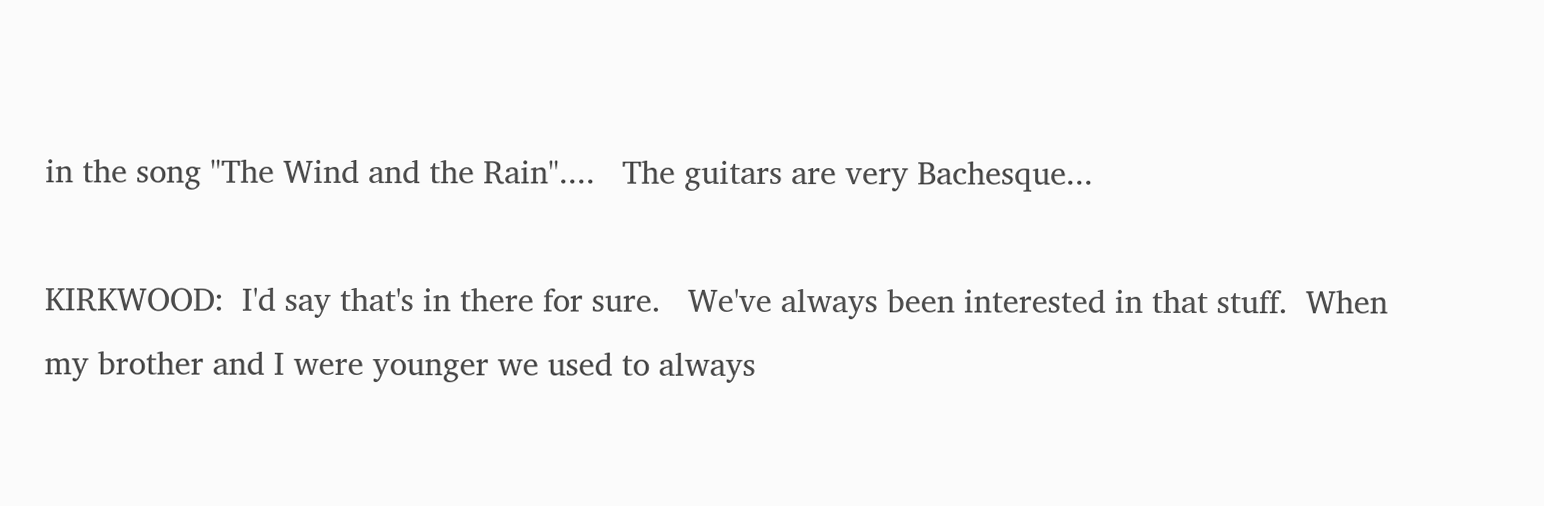in the song "The Wind and the Rain"....   The guitars are very Bachesque...

KIRKWOOD:  I'd say that's in there for sure.   We've always been interested in that stuff.  When my brother and I were younger we used to always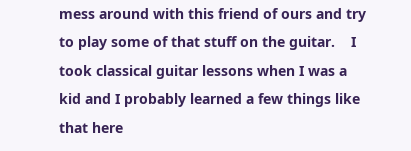mess around with this friend of ours and try to play some of that stuff on the guitar.    I took classical guitar lessons when I was a kid and I probably learned a few things like that here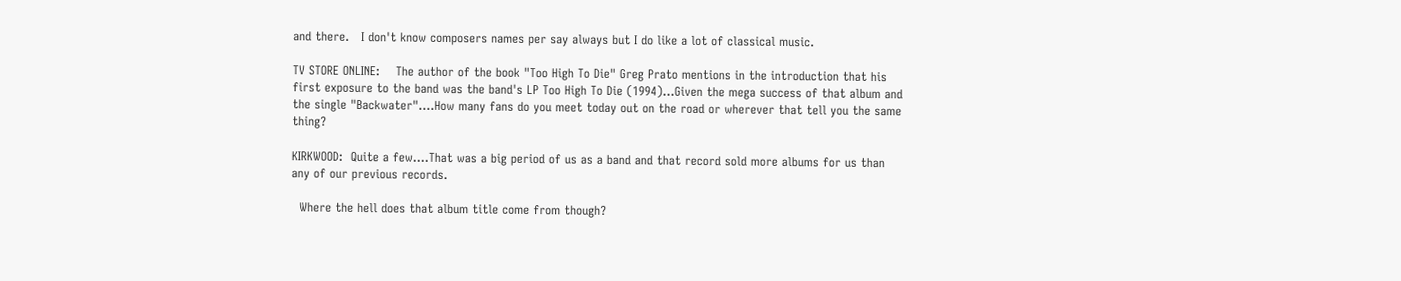and there.   I don't know composers names per say always but I do like a lot of classical music.

TV STORE ONLINE:    The author of the book "Too High To Die" Greg Prato mentions in the introduction that his first exposure to the band was the band's LP Too High To Die (1994)...Given the mega success of that album and the single "Backwater"....How many fans do you meet today out on the road or wherever that tell you the same thing?

KIRKWOOD:  Quite a few....That was a big period of us as a band and that record sold more albums for us than any of our previous records.

  Where the hell does that album title come from though?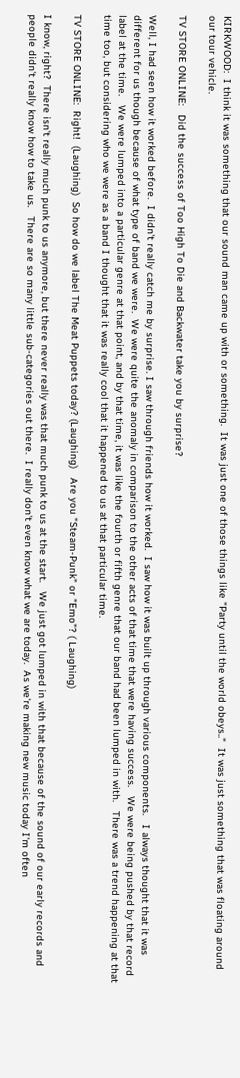KIRKWOOD:  I think it was something that our sound man came up with or something.  It was just one of those things like "Party until the world obeys.."  It was just something that was floating around our tour vehicle.

TV STORE ONLINE:   Did the success of Too High To Die and Backwater take you by surprise?

Well, I had seen how it worked before.  I didn't really catch me by surprise. I saw through friends how it worked.  I saw how it was built up through various components.   I always thought that it was different for us though because of what type of band we were.  We were quite the anomaly in comparison to the other acts of that time that were having success.   We were being pushed by that record label at the time.   We were lumped into a particular genre at that point, and by that time, it was like the fourth or fifth genre that our band had been lumped in with.   There was a trend happening at that time too, but considering who we were as a band I thought that it was really cool that it happened to us at that particular time.

TV STORE ONLINE:  Right!  (Laughing)  So how do we label The Meat Puppets today? (Laughing)   Are you "Steam-Punk" or "Emo"? ( Laughing)

I know, right?  There isn't really much punk to us anymore, but there never really was that much punk to us at the start.   We just got lumped in with that because of the sound of our early records and people didn't really know how to take us.   There are so many little sub-categories out there.  I really don't even know what we are today.  As we're making new music today I'm often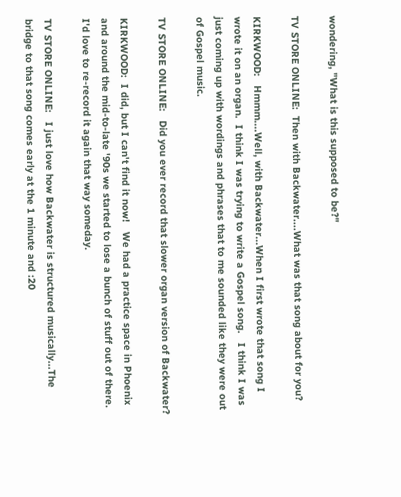wondering, "What is this supposed to be?"

TV STORE ONLINE:  Then with Backwater....What was that song about for you?

KIRKWOOD:   Hmmm....Well, with Backwater...When I first wrote that song I wrote it on an organ.  I think I was trying to write a Gospel song.   I think I was just coming up with wordings and phrases that to me sounded like they were out of Gospel music.

TV STORE ONLINE:   Did you ever record that slower organ version of Backwater?

KIRKWOOD:  I did, but I can't find it now!   We had a practice space in Phoenix and around the mid-to-late '90s we started to lose a bunch of stuff out of there.  I'd love to re-record it again that way someday.

TV STORE ONLINE:   I just love how Backwater is structured musically...The bridge to that song comes early at the 1 minute and :20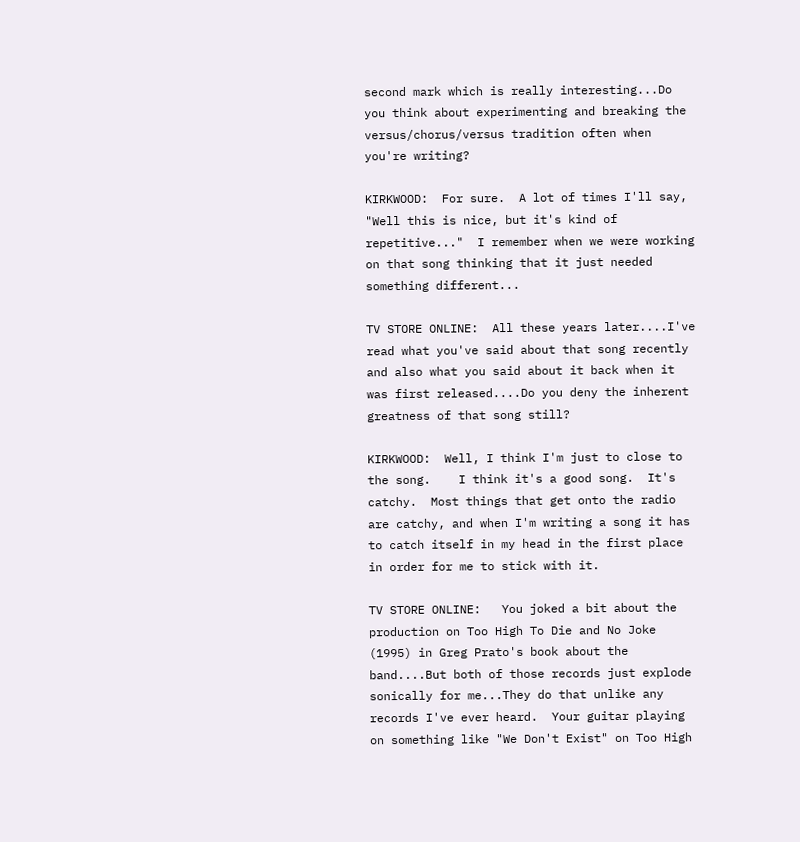second mark which is really interesting...Do you think about experimenting and breaking the versus/chorus/versus tradition often when you're writing?

KIRKWOOD:  For sure.  A lot of times I'll say, "Well this is nice, but it's kind of repetitive..."  I remember when we were working on that song thinking that it just needed something different...

TV STORE ONLINE:  All these years later....I've read what you've said about that song recently and also what you said about it back when it was first released....Do you deny the inherent greatness of that song still?

KIRKWOOD:  Well, I think I'm just to close to the song.    I think it's a good song.  It's catchy.  Most things that get onto the radio are catchy, and when I'm writing a song it has to catch itself in my head in the first place in order for me to stick with it.

TV STORE ONLINE:   You joked a bit about the production on Too High To Die and No Joke (1995) in Greg Prato's book about the band....But both of those records just explode sonically for me...They do that unlike any records I've ever heard.  Your guitar playing on something like "We Don't Exist" on Too High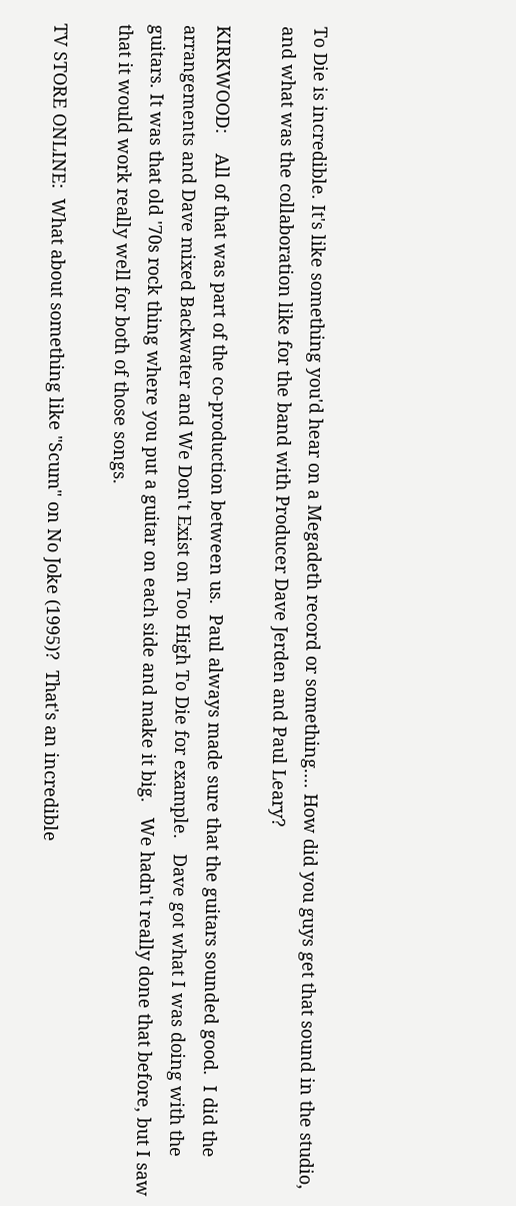To Die is incredible. It's like something you'd hear on a Megadeth record or something.... How did you guys get that sound in the studio, and what was the collaboration like for the band with Producer Dave Jerden and Paul Leary?

KIRKWOOD:    All of that was part of the co-production between us.  Paul always made sure that the guitars sounded good.  I did the arrangements and Dave mixed Backwater and We Don't Exist on Too High To Die for example.   Dave got what I was doing with the guitars. It was that old '70s rock thing where you put a guitar on each side and make it big.   We hadn't really done that before, but I saw that it would work really well for both of those songs.

TV STORE ONLINE:  What about something like "Scum" on No Joke (1995)?  That's an incredible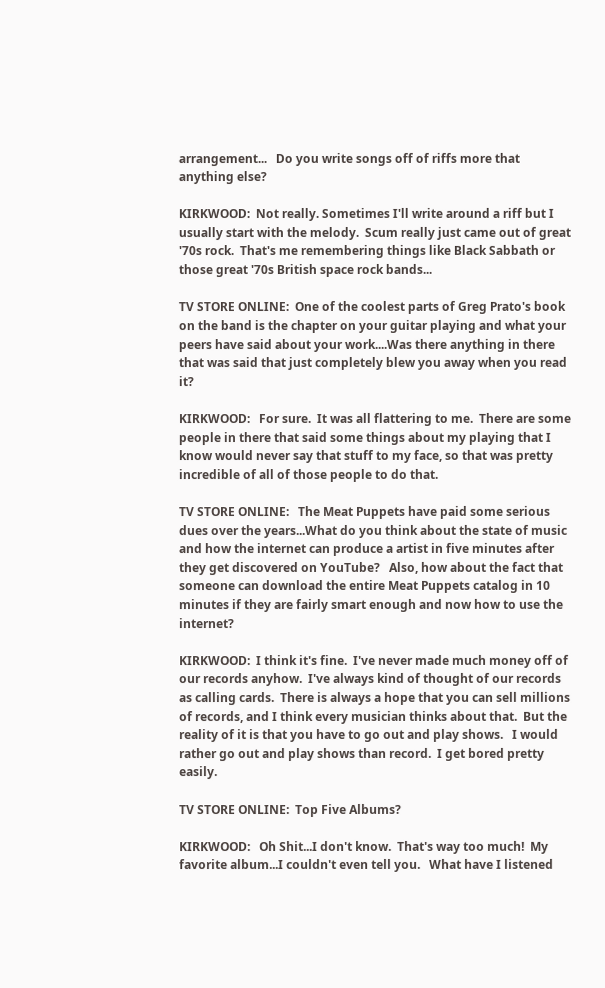arrangement...   Do you write songs off of riffs more that anything else?

KIRKWOOD:  Not really. Sometimes I'll write around a riff but I usually start with the melody.  Scum really just came out of great '70s rock.  That's me remembering things like Black Sabbath or those great '70s British space rock bands...

TV STORE ONLINE:  One of the coolest parts of Greg Prato's book on the band is the chapter on your guitar playing and what your peers have said about your work....Was there anything in there that was said that just completely blew you away when you read it?

KIRKWOOD:   For sure.  It was all flattering to me.  There are some people in there that said some things about my playing that I know would never say that stuff to my face, so that was pretty incredible of all of those people to do that.

TV STORE ONLINE:   The Meat Puppets have paid some serious dues over the years...What do you think about the state of music and how the internet can produce a artist in five minutes after they get discovered on YouTube?   Also, how about the fact that someone can download the entire Meat Puppets catalog in 10 minutes if they are fairly smart enough and now how to use the internet?

KIRKWOOD:  I think it's fine.  I've never made much money off of our records anyhow.  I've always kind of thought of our records as calling cards.  There is always a hope that you can sell millions of records, and I think every musician thinks about that.  But the reality of it is that you have to go out and play shows.   I would rather go out and play shows than record.  I get bored pretty easily.

TV STORE ONLINE:  Top Five Albums?

KIRKWOOD:   Oh Shit...I don't know.  That's way too much!  My favorite album...I couldn't even tell you.   What have I listened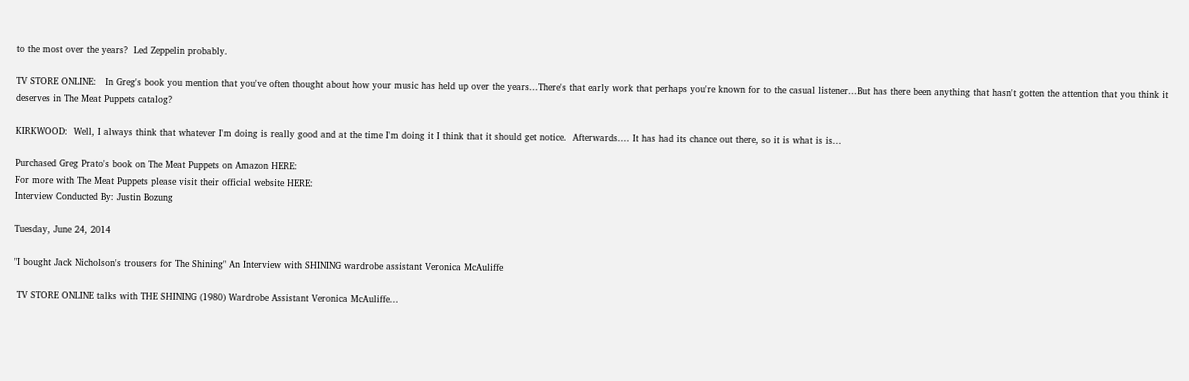to the most over the years?  Led Zeppelin probably.

TV STORE ONLINE:   In Greg's book you mention that you've often thought about how your music has held up over the years...There's that early work that perhaps you're known for to the casual listener...But has there been anything that hasn't gotten the attention that you think it deserves in The Meat Puppets catalog?

KIRKWOOD:  Well, I always think that whatever I'm doing is really good and at the time I'm doing it I think that it should get notice.  Afterwards.... It has had its chance out there, so it is what is is...

Purchased Greg Prato's book on The Meat Puppets on Amazon HERE:
For more with The Meat Puppets please visit their official website HERE:
Interview Conducted By: Justin Bozung

Tuesday, June 24, 2014

"I bought Jack Nicholson's trousers for The Shining" An Interview with SHINING wardrobe assistant Veronica McAuliffe

 TV STORE ONLINE talks with THE SHINING (1980) Wardrobe Assistant Veronica McAuliffe...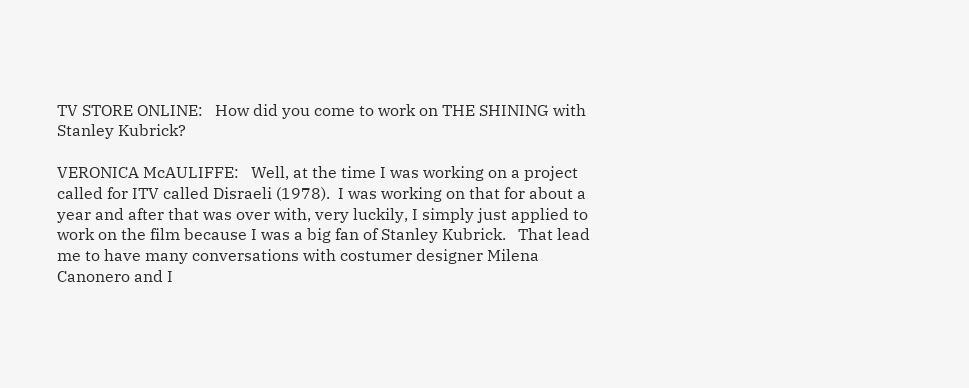TV STORE ONLINE:   How did you come to work on THE SHINING with Stanley Kubrick?

VERONICA McAULIFFE:   Well, at the time I was working on a project called for ITV called Disraeli (1978).  I was working on that for about a year and after that was over with, very luckily, I simply just applied to work on the film because I was a big fan of Stanley Kubrick.   That lead me to have many conversations with costumer designer Milena Canonero and I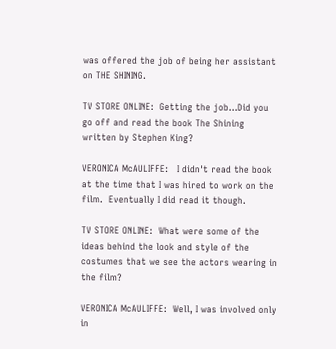was offered the job of being her assistant on THE SHINING.

TV STORE ONLINE:  Getting the job...Did you go off and read the book The Shining written by Stephen King?

VERONICA McAULIFFE:   I didn't read the book at the time that I was hired to work on the film.  Eventually I did read it though.

TV STORE ONLINE:  What were some of the ideas behind the look and style of the costumes that we see the actors wearing in the film?

VERONICA McAULIFFE:  Well, I was involved only in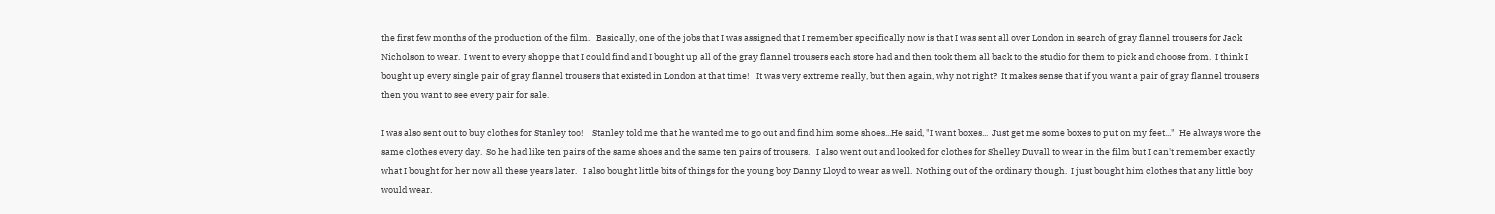the first few months of the production of the film.   Basically, one of the jobs that I was assigned that I remember specifically now is that I was sent all over London in search of gray flannel trousers for Jack Nicholson to wear.  I went to every shoppe that I could find and I bought up all of the gray flannel trousers each store had and then took them all back to the studio for them to pick and choose from.  I think I bought up every single pair of gray flannel trousers that existed in London at that time!   It was very extreme really, but then again, why not right?  It makes sense that if you want a pair of gray flannel trousers then you want to see every pair for sale.

I was also sent out to buy clothes for Stanley too!    Stanley told me that he wanted me to go out and find him some shoes...He said, "I want boxes...  Just get me some boxes to put on my feet..."  He always wore the same clothes every day.  So he had like ten pairs of the same shoes and the same ten pairs of trousers.   I also went out and looked for clothes for Shelley Duvall to wear in the film but I can't remember exactly what I bought for her now all these years later.   I also bought little bits of things for the young boy Danny Lloyd to wear as well.  Nothing out of the ordinary though.  I just bought him clothes that any little boy would wear.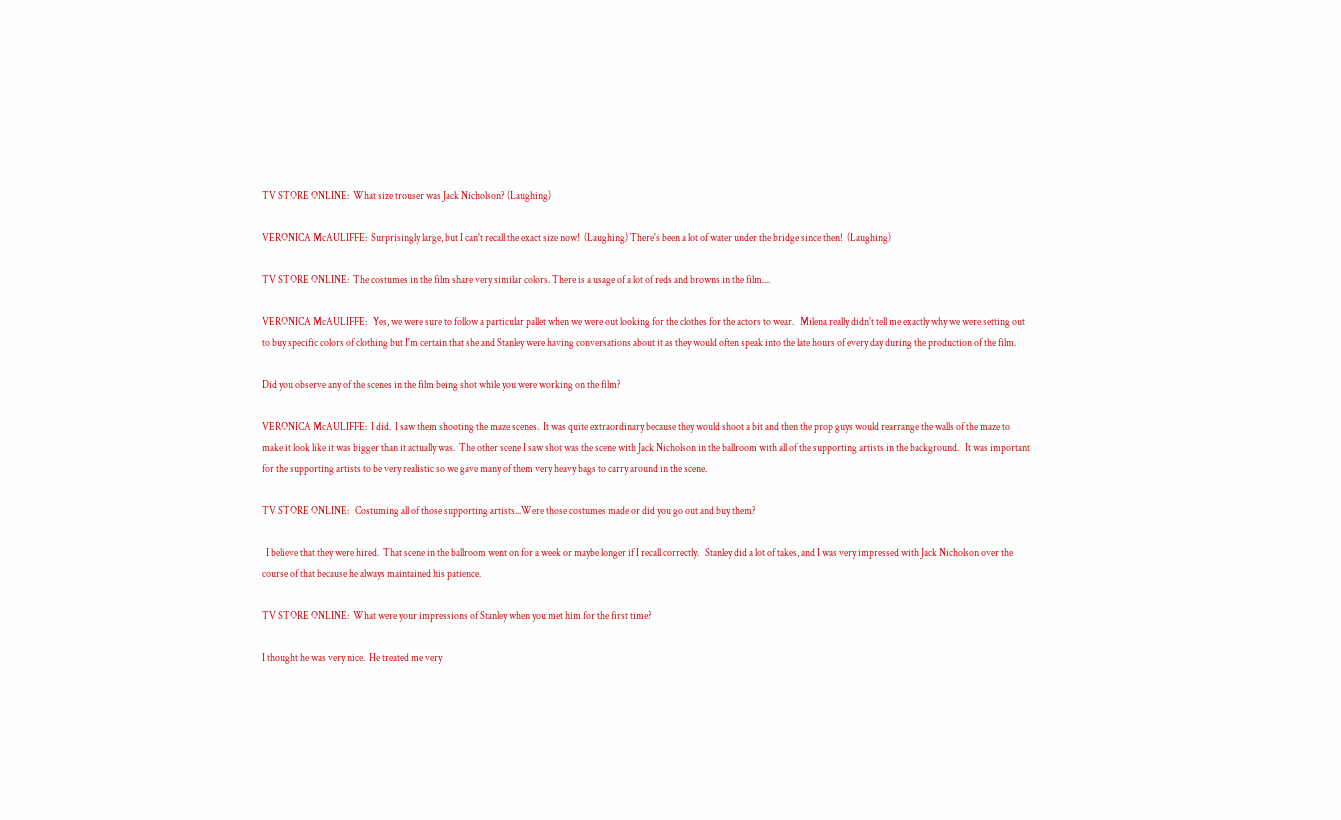TV STORE ONLINE:  What size trouser was Jack Nicholson? (Laughing)

VERONICA McAULIFFE:  Surprisingly large, but I can't recall the exact size now!  (Laughing) There's been a lot of water under the bridge since then!  (Laughing)

TV STORE ONLINE:  The costumes in the film share very similar colors. There is a usage of a lot of reds and browns in the film....

VERONICA McAULIFFE:   Yes, we were sure to follow a particular pallet when we were out looking for the clothes for the actors to wear.   Milena really didn't tell me exactly why we were setting out to buy specific colors of clothing but I'm certain that she and Stanley were having conversations about it as they would often speak into the late hours of every day during the production of the film.

Did you observe any of the scenes in the film being shot while you were working on the film?

VERONICA McAULIFFE:  I did.  I saw them shooting the maze scenes.  It was quite extraordinary because they would shoot a bit and then the prop guys would rearrange the walls of the maze to make it look like it was bigger than it actually was.  The other scene I saw shot was the scene with Jack Nicholson in the ballroom with all of the supporting artists in the background.   It was important for the supporting artists to be very realistic so we gave many of them very heavy bags to carry around in the scene.

TV STORE ONLINE:   Costuming all of those supporting artists...Were those costumes made or did you go out and buy them?

  I believe that they were hired.  That scene in the ballroom went on for a week or maybe longer if I recall correctly.   Stanley did a lot of takes, and I was very impressed with Jack Nicholson over the course of that because he always maintained his patience.

TV STORE ONLINE:  What were your impressions of Stanley when you met him for the first time?

I thought he was very nice.  He treated me very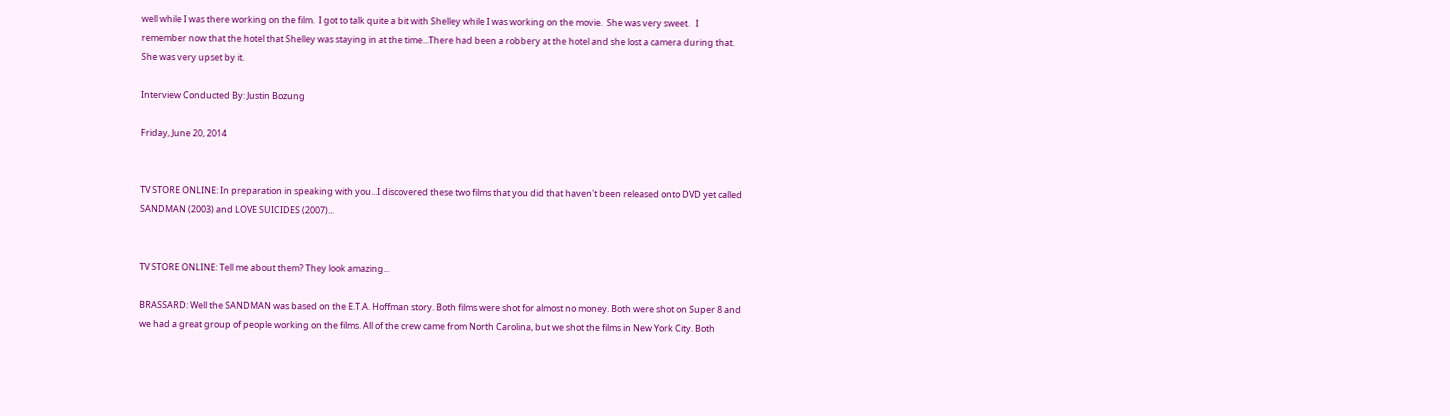well while I was there working on the film.  I got to talk quite a bit with Shelley while I was working on the movie.  She was very sweet.   I remember now that the hotel that Shelley was staying in at the time...There had been a robbery at the hotel and she lost a camera during that.   She was very upset by it.

Interview Conducted By: Justin Bozung

Friday, June 20, 2014


TV STORE ONLINE: In preparation in speaking with you...I discovered these two films that you did that haven't been released onto DVD yet called SANDMAN (2003) and LOVE SUICIDES (2007)...


TV STORE ONLINE: Tell me about them? They look amazing...

BRASSARD: Well the SANDMAN was based on the E.T.A. Hoffman story. Both films were shot for almost no money. Both were shot on Super 8 and we had a great group of people working on the films. All of the crew came from North Carolina, but we shot the films in New York City. Both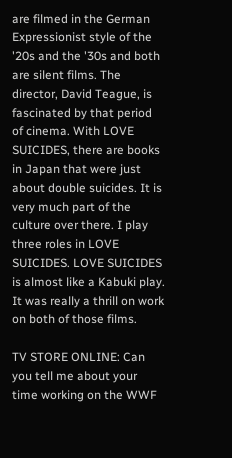are filmed in the German Expressionist style of the '20s and the '30s and both are silent films. The director, David Teague, is fascinated by that period of cinema. With LOVE SUICIDES, there are books in Japan that were just about double suicides. It is very much part of the culture over there. I play three roles in LOVE SUICIDES. LOVE SUICIDES is almost like a Kabuki play. It was really a thrill on work on both of those films.

TV STORE ONLINE: Can you tell me about your time working on the WWF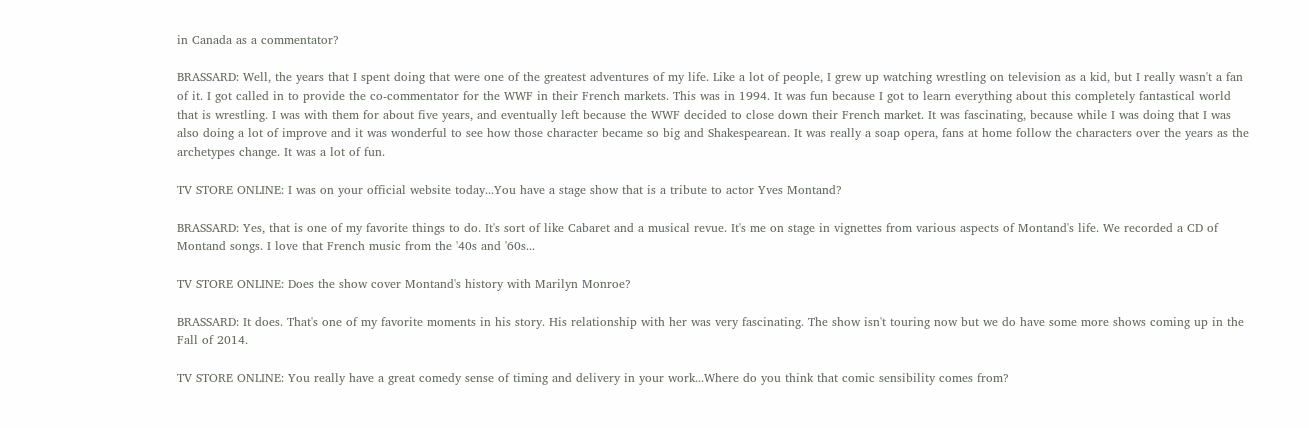in Canada as a commentator?

BRASSARD: Well, the years that I spent doing that were one of the greatest adventures of my life. Like a lot of people, I grew up watching wrestling on television as a kid, but I really wasn't a fan of it. I got called in to provide the co-commentator for the WWF in their French markets. This was in 1994. It was fun because I got to learn everything about this completely fantastical world that is wrestling. I was with them for about five years, and eventually left because the WWF decided to close down their French market. It was fascinating, because while I was doing that I was also doing a lot of improve and it was wonderful to see how those character became so big and Shakespearean. It was really a soap opera, fans at home follow the characters over the years as the archetypes change. It was a lot of fun.

TV STORE ONLINE: I was on your official website today...You have a stage show that is a tribute to actor Yves Montand?

BRASSARD: Yes, that is one of my favorite things to do. It's sort of like Cabaret and a musical revue. It's me on stage in vignettes from various aspects of Montand's life. We recorded a CD of Montand songs. I love that French music from the '40s and '60s...

TV STORE ONLINE: Does the show cover Montand's history with Marilyn Monroe?

BRASSARD: It does. That's one of my favorite moments in his story. His relationship with her was very fascinating. The show isn't touring now but we do have some more shows coming up in the Fall of 2014.

TV STORE ONLINE: You really have a great comedy sense of timing and delivery in your work...Where do you think that comic sensibility comes from?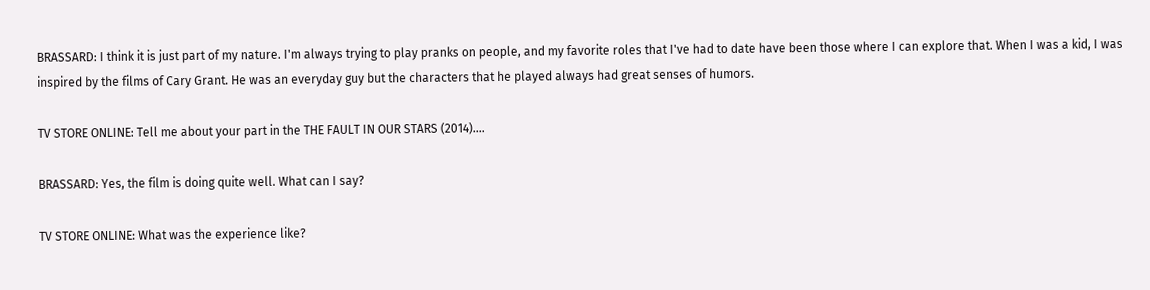BRASSARD: I think it is just part of my nature. I'm always trying to play pranks on people, and my favorite roles that I've had to date have been those where I can explore that. When I was a kid, I was inspired by the films of Cary Grant. He was an everyday guy but the characters that he played always had great senses of humors.

TV STORE ONLINE: Tell me about your part in the THE FAULT IN OUR STARS (2014)....

BRASSARD: Yes, the film is doing quite well. What can I say?

TV STORE ONLINE: What was the experience like?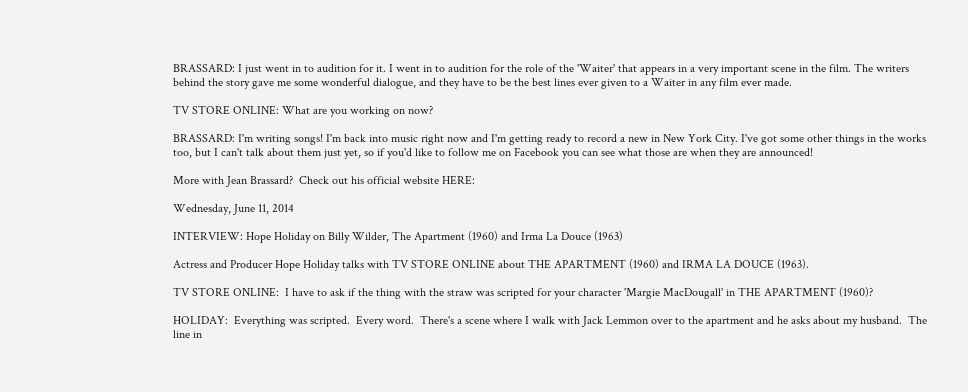BRASSARD: I just went in to audition for it. I went in to audition for the role of the 'Waiter' that appears in a very important scene in the film. The writers behind the story gave me some wonderful dialogue, and they have to be the best lines ever given to a Waiter in any film ever made.

TV STORE ONLINE: What are you working on now?

BRASSARD: I'm writing songs! I'm back into music right now and I'm getting ready to record a new in New York City. I've got some other things in the works too, but I can't talk about them just yet, so if you'd like to follow me on Facebook you can see what those are when they are announced!

More with Jean Brassard?  Check out his official website HERE:

Wednesday, June 11, 2014

INTERVIEW: Hope Holiday on Billy Wilder, The Apartment (1960) and Irma La Douce (1963)

Actress and Producer Hope Holiday talks with TV STORE ONLINE about THE APARTMENT (1960) and IRMA LA DOUCE (1963).

TV STORE ONLINE:  I have to ask if the thing with the straw was scripted for your character 'Margie MacDougall' in THE APARTMENT (1960)?

HOLIDAY:  Everything was scripted.  Every word.  There's a scene where I walk with Jack Lemmon over to the apartment and he asks about my husband.  The line in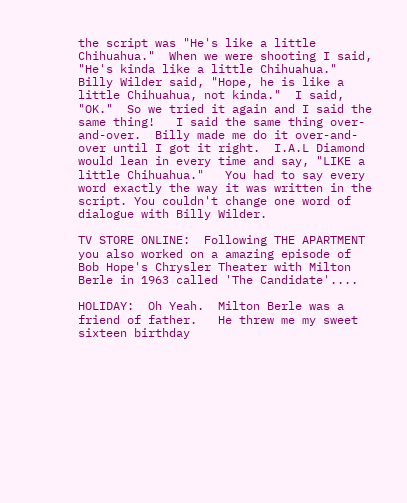the script was "He's like a little Chihuahua."  When we were shooting I said,  "He's kinda like a little Chihuahua."  Billy Wilder said, "Hope, he is like a little Chihuahua, not kinda."  I said, "OK."  So we tried it again and I said the same thing!   I said the same thing over-and-over.  Billy made me do it over-and-over until I got it right.  I.A.L Diamond would lean in every time and say, "LIKE a little Chihuahua."   You had to say every word exactly the way it was written in the script. You couldn't change one word of dialogue with Billy Wilder.

TV STORE ONLINE:  Following THE APARTMENT you also worked on a amazing episode of Bob Hope's Chrysler Theater with Milton Berle in 1963 called 'The Candidate'....

HOLIDAY:  Oh Yeah.  Milton Berle was a friend of father.   He threw me my sweet sixteen birthday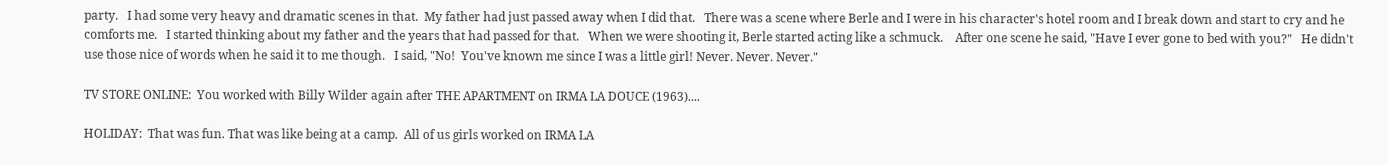party.   I had some very heavy and dramatic scenes in that.  My father had just passed away when I did that.   There was a scene where Berle and I were in his character's hotel room and I break down and start to cry and he comforts me.   I started thinking about my father and the years that had passed for that.   When we were shooting it, Berle started acting like a schmuck.    After one scene he said, "Have I ever gone to bed with you?"   He didn't use those nice of words when he said it to me though.   I said, "No!  You've known me since I was a little girl! Never. Never. Never."

TV STORE ONLINE:  You worked with Billy Wilder again after THE APARTMENT on IRMA LA DOUCE (1963)....

HOLIDAY:  That was fun. That was like being at a camp.  All of us girls worked on IRMA LA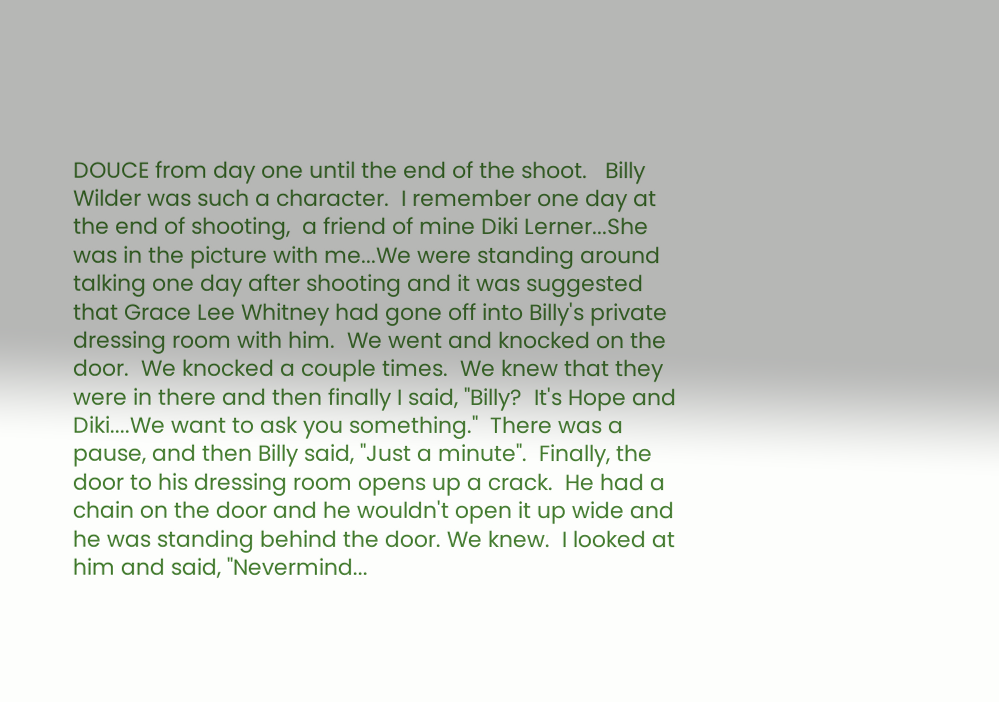DOUCE from day one until the end of the shoot.   Billy Wilder was such a character.  I remember one day at the end of shooting,  a friend of mine Diki Lerner...She was in the picture with me...We were standing around talking one day after shooting and it was suggested that Grace Lee Whitney had gone off into Billy's private dressing room with him.  We went and knocked on the door.  We knocked a couple times.  We knew that they were in there and then finally I said, "Billy?  It's Hope and Diki....We want to ask you something."  There was a pause, and then Billy said, "Just a minute".  Finally, the door to his dressing room opens up a crack.  He had a chain on the door and he wouldn't open it up wide and he was standing behind the door. We knew.  I looked at him and said, "Nevermind...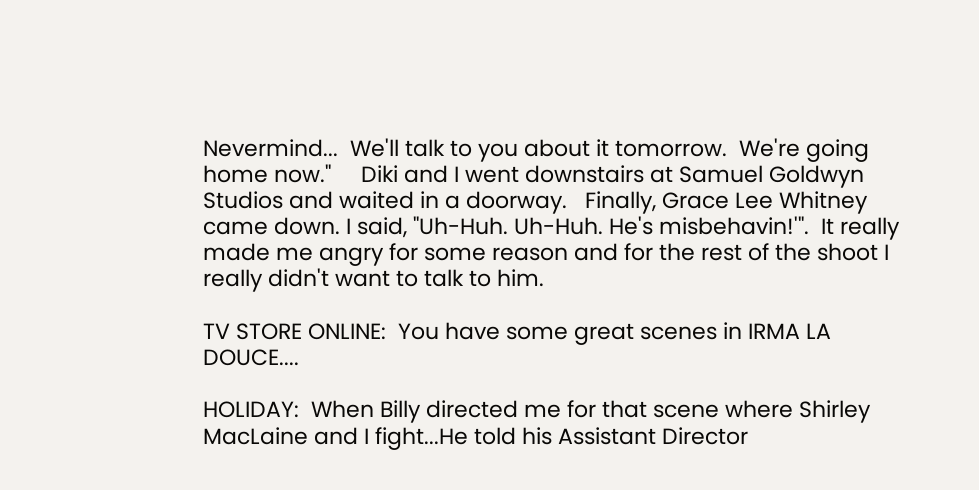Nevermind...  We'll talk to you about it tomorrow.  We're going home now."     Diki and I went downstairs at Samuel Goldwyn Studios and waited in a doorway.   Finally, Grace Lee Whitney came down. I said, "Uh-Huh. Uh-Huh. He's misbehavin!'".  It really made me angry for some reason and for the rest of the shoot I really didn't want to talk to him.

TV STORE ONLINE:  You have some great scenes in IRMA LA DOUCE....

HOLIDAY:  When Billy directed me for that scene where Shirley MacLaine and I fight...He told his Assistant Director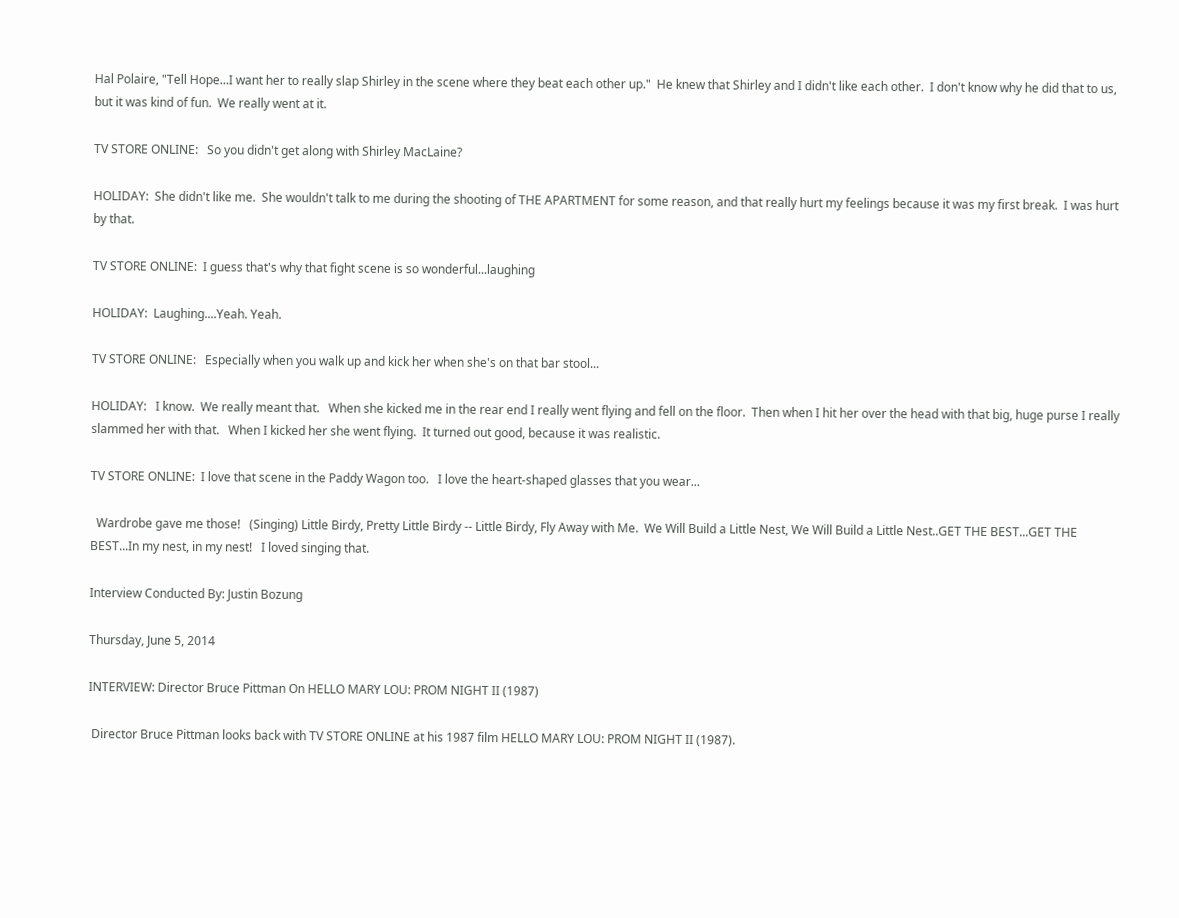Hal Polaire, "Tell Hope...I want her to really slap Shirley in the scene where they beat each other up."  He knew that Shirley and I didn't like each other.  I don't know why he did that to us, but it was kind of fun.  We really went at it.

TV STORE ONLINE:   So you didn't get along with Shirley MacLaine?

HOLIDAY:  She didn't like me.  She wouldn't talk to me during the shooting of THE APARTMENT for some reason, and that really hurt my feelings because it was my first break.  I was hurt by that.

TV STORE ONLINE:  I guess that's why that fight scene is so wonderful...laughing

HOLIDAY:  Laughing....Yeah. Yeah.

TV STORE ONLINE:   Especially when you walk up and kick her when she's on that bar stool...

HOLIDAY:   I know.  We really meant that.   When she kicked me in the rear end I really went flying and fell on the floor.  Then when I hit her over the head with that big, huge purse I really slammed her with that.   When I kicked her she went flying.  It turned out good, because it was realistic.

TV STORE ONLINE:  I love that scene in the Paddy Wagon too.   I love the heart-shaped glasses that you wear...

  Wardrobe gave me those!   (Singing) Little Birdy, Pretty Little Birdy -- Little Birdy, Fly Away with Me.  We Will Build a Little Nest, We Will Build a Little Nest..GET THE BEST...GET THE BEST...In my nest, in my nest!   I loved singing that.

Interview Conducted By: Justin Bozung

Thursday, June 5, 2014

INTERVIEW: Director Bruce Pittman On HELLO MARY LOU: PROM NIGHT II (1987)

 Director Bruce Pittman looks back with TV STORE ONLINE at his 1987 film HELLO MARY LOU: PROM NIGHT II (1987).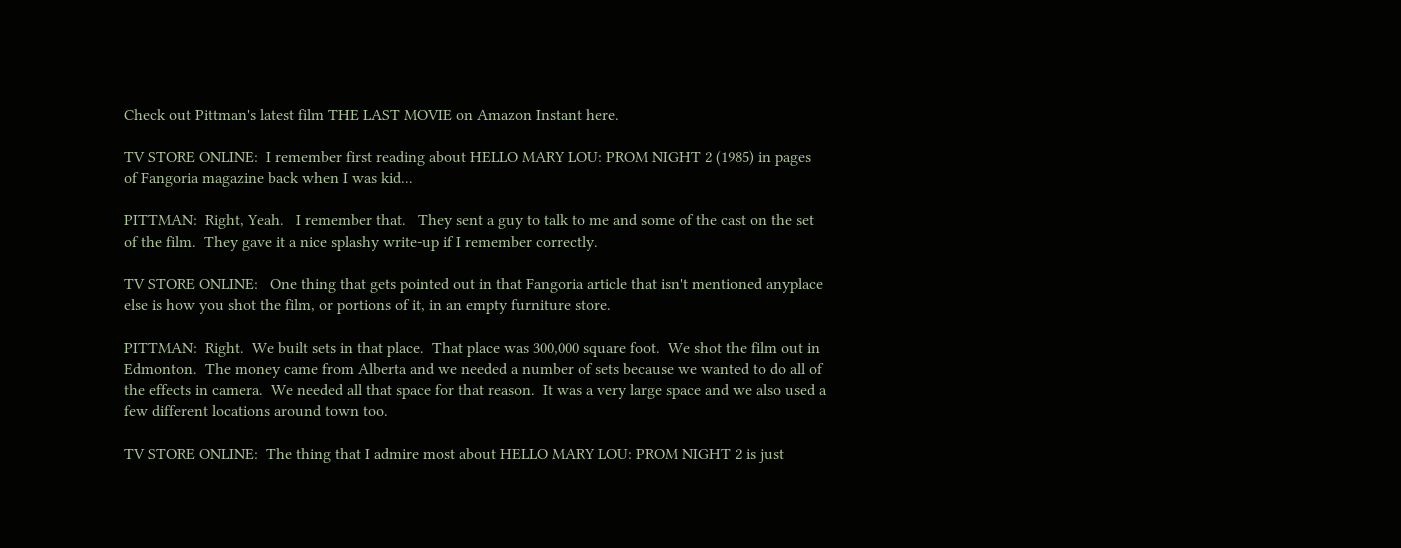Check out Pittman's latest film THE LAST MOVIE on Amazon Instant here.

TV STORE ONLINE:  I remember first reading about HELLO MARY LOU: PROM NIGHT 2 (1985) in pages of Fangoria magazine back when I was kid...

PITTMAN:  Right, Yeah.   I remember that.   They sent a guy to talk to me and some of the cast on the set of the film.  They gave it a nice splashy write-up if I remember correctly.

TV STORE ONLINE:   One thing that gets pointed out in that Fangoria article that isn't mentioned anyplace else is how you shot the film, or portions of it, in an empty furniture store.

PITTMAN:  Right.  We built sets in that place.  That place was 300,000 square foot.  We shot the film out in Edmonton.  The money came from Alberta and we needed a number of sets because we wanted to do all of the effects in camera.  We needed all that space for that reason.  It was a very large space and we also used a few different locations around town too.

TV STORE ONLINE:  The thing that I admire most about HELLO MARY LOU: PROM NIGHT 2 is just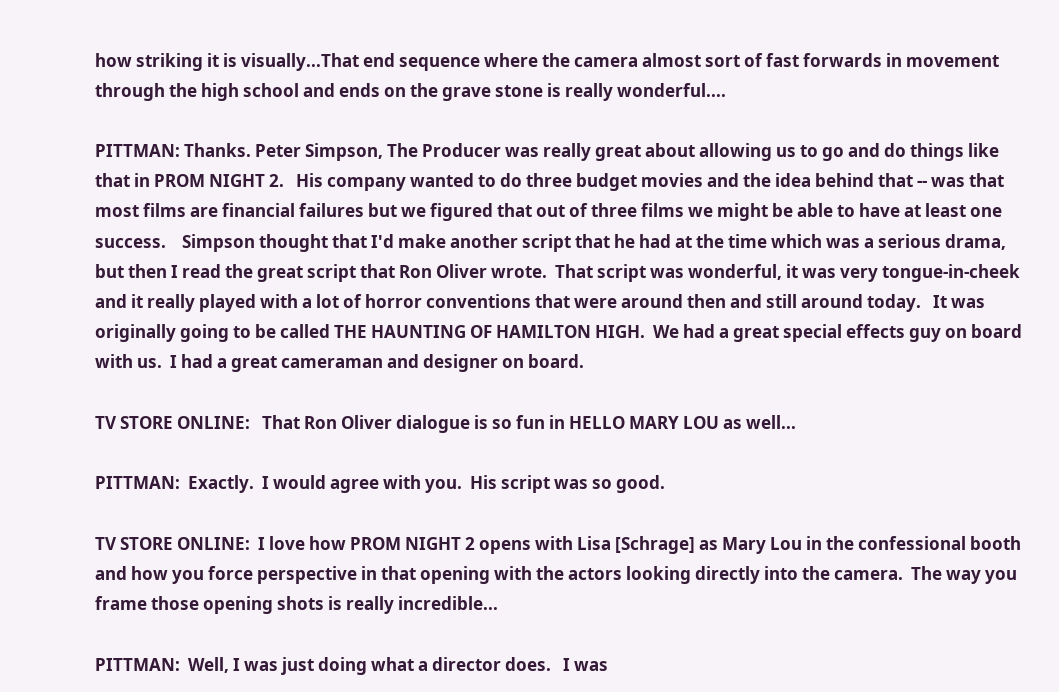how striking it is visually...That end sequence where the camera almost sort of fast forwards in movement through the high school and ends on the grave stone is really wonderful....

PITTMAN: Thanks. Peter Simpson, The Producer was really great about allowing us to go and do things like that in PROM NIGHT 2.   His company wanted to do three budget movies and the idea behind that -- was that most films are financial failures but we figured that out of three films we might be able to have at least one success.    Simpson thought that I'd make another script that he had at the time which was a serious drama, but then I read the great script that Ron Oliver wrote.  That script was wonderful, it was very tongue-in-cheek and it really played with a lot of horror conventions that were around then and still around today.   It was originally going to be called THE HAUNTING OF HAMILTON HIGH.  We had a great special effects guy on board with us.  I had a great cameraman and designer on board.

TV STORE ONLINE:   That Ron Oliver dialogue is so fun in HELLO MARY LOU as well...

PITTMAN:  Exactly.  I would agree with you.  His script was so good.

TV STORE ONLINE:  I love how PROM NIGHT 2 opens with Lisa [Schrage] as Mary Lou in the confessional booth and how you force perspective in that opening with the actors looking directly into the camera.  The way you frame those opening shots is really incredible...

PITTMAN:  Well, I was just doing what a director does.   I was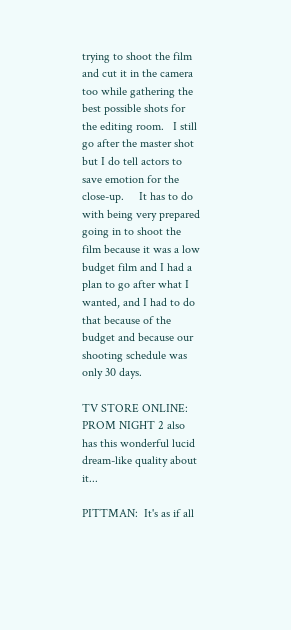trying to shoot the film and cut it in the camera too while gathering the best possible shots for the editing room.   I still go after the master shot but I do tell actors to save emotion for the close-up.     It has to do with being very prepared going in to shoot the film because it was a low budget film and I had a plan to go after what I wanted, and I had to do that because of the budget and because our shooting schedule was only 30 days.

TV STORE ONLINE:   PROM NIGHT 2 also has this wonderful lucid dream-like quality about it...

PITTMAN:  It's as if all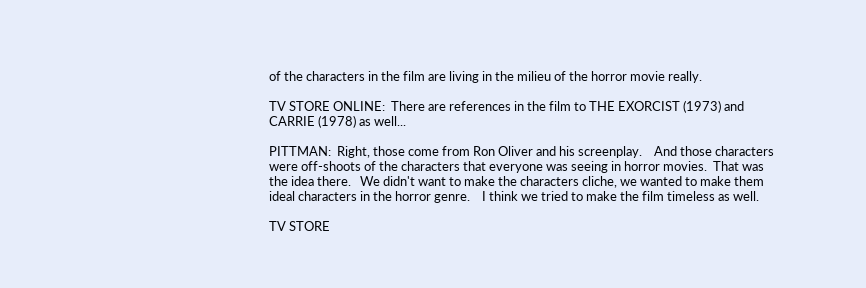of the characters in the film are living in the milieu of the horror movie really.

TV STORE ONLINE:  There are references in the film to THE EXORCIST (1973) and CARRIE (1978) as well...

PITTMAN:  Right, those come from Ron Oliver and his screenplay.    And those characters were off-shoots of the characters that everyone was seeing in horror movies.  That was the idea there.   We didn't want to make the characters cliche, we wanted to make them ideal characters in the horror genre.    I think we tried to make the film timeless as well.

TV STORE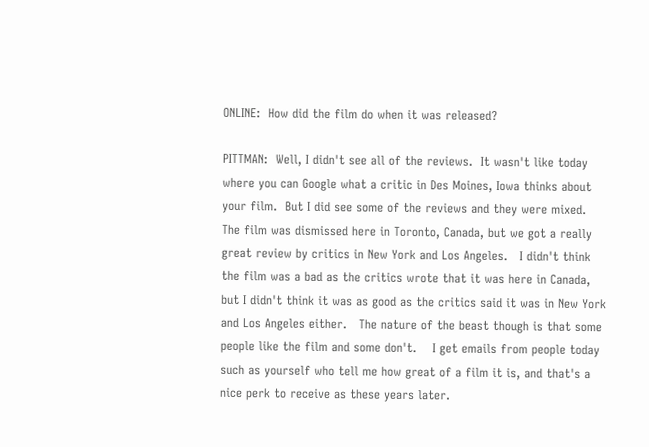ONLINE:  How did the film do when it was released?

PITTMAN:  Well, I didn't see all of the reviews.  It wasn't like today where you can Google what a critic in Des Moines, Iowa thinks about your film.  But I did see some of the reviews and they were mixed.  The film was dismissed here in Toronto, Canada, but we got a really great review by critics in New York and Los Angeles.   I didn't think the film was a bad as the critics wrote that it was here in Canada, but I didn't think it was as good as the critics said it was in New York and Los Angeles either.   The nature of the beast though is that some people like the film and some don't.    I get emails from people today such as yourself who tell me how great of a film it is, and that's a nice perk to receive as these years later.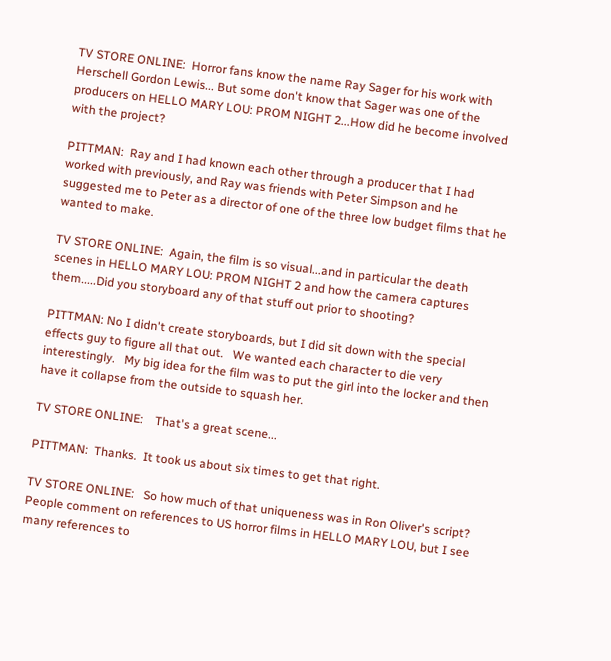TV STORE ONLINE:  Horror fans know the name Ray Sager for his work with Herschell Gordon Lewis... But some don't know that Sager was one of the producers on HELLO MARY LOU: PROM NIGHT 2...How did he become involved with the project?

PITTMAN:  Ray and I had known each other through a producer that I had worked with previously, and Ray was friends with Peter Simpson and he suggested me to Peter as a director of one of the three low budget films that he wanted to make.

TV STORE ONLINE:  Again, the film is so visual...and in particular the death scenes in HELLO MARY LOU: PROM NIGHT 2 and how the camera captures them.....Did you storyboard any of that stuff out prior to shooting?

PITTMAN: No I didn't create storyboards, but I did sit down with the special effects guy to figure all that out.   We wanted each character to die very interestingly.   My big idea for the film was to put the girl into the locker and then have it collapse from the outside to squash her.

TV STORE ONLINE:    That's a great scene...

PITTMAN:  Thanks.  It took us about six times to get that right.

TV STORE ONLINE:   So how much of that uniqueness was in Ron Oliver's script?   People comment on references to US horror films in HELLO MARY LOU, but I see many references to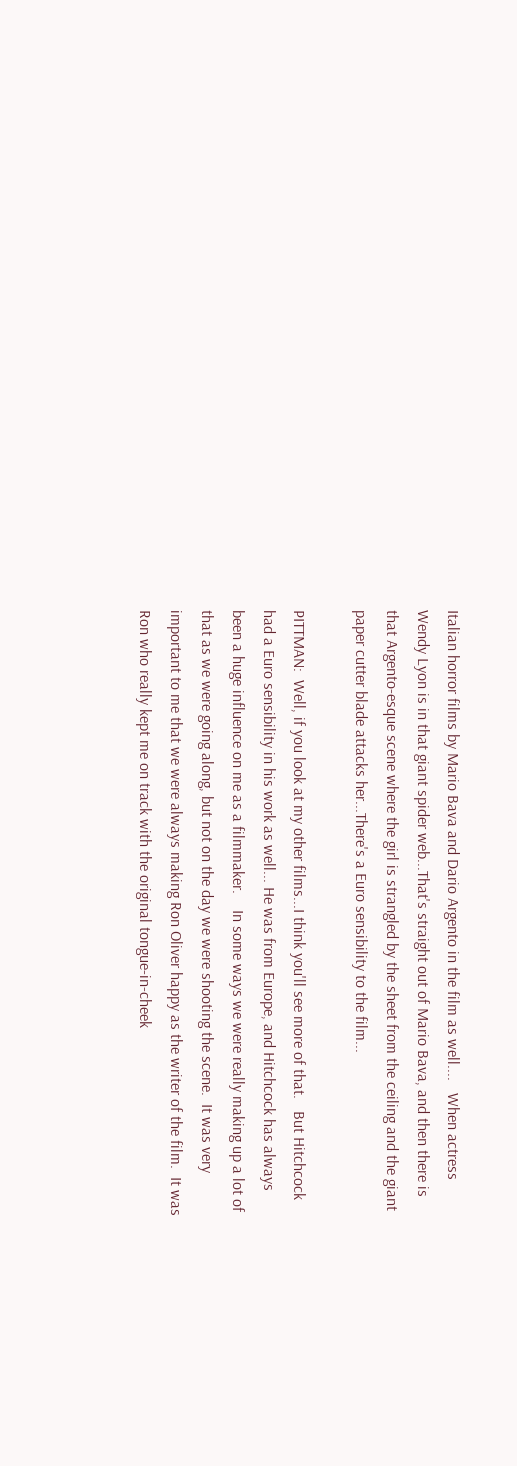Italian horror films by Mario Bava and Dario Argento in the film as well....   When actress Wendy Lyon is in that giant spider web...That's straight out of Mario Bava, and then there is that Argento-esque scene where the girl is strangled by the sheet from the ceiling and the giant paper cutter blade attacks her...There's a Euro sensibility to the film...

PITTMAN:  Well, if you look at my other films...I think you'll see more of that.   But Hitchcock had a Euro sensibility in his work as well... He was from Europe, and Hitchcock has always been a huge influence on me as a filmmaker.    In some ways we were really making up a lot of that as we were going along, but not on the day we were shooting the scene.  It was very important to me that we were always making Ron Oliver happy as the writer of the film.  It was Ron who really kept me on track with the original tongue-in-cheek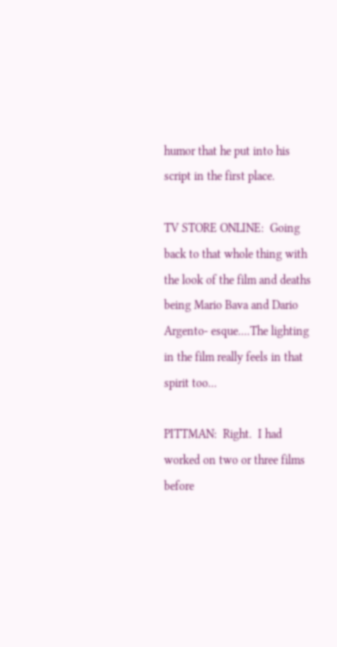humor that he put into his script in the first place.

TV STORE ONLINE:  Going back to that whole thing with the look of the film and deaths being Mario Bava and Dario Argento- esque....The lighting in the film really feels in that spirit too...

PITTMAN:  Right.  I had worked on two or three films before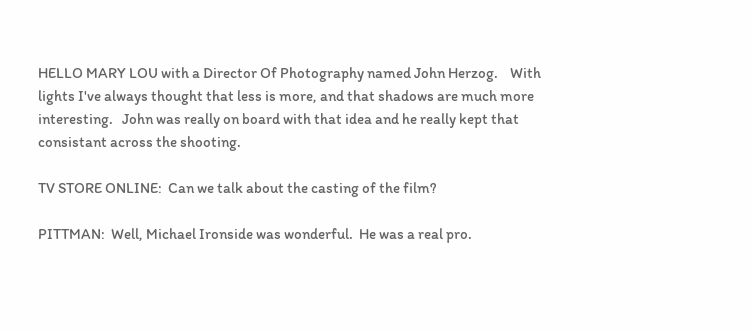HELLO MARY LOU with a Director Of Photography named John Herzog.    With lights I've always thought that less is more, and that shadows are much more interesting.   John was really on board with that idea and he really kept that consistant across the shooting.

TV STORE ONLINE:  Can we talk about the casting of the film?

PITTMAN:  Well, Michael Ironside was wonderful.  He was a real pro.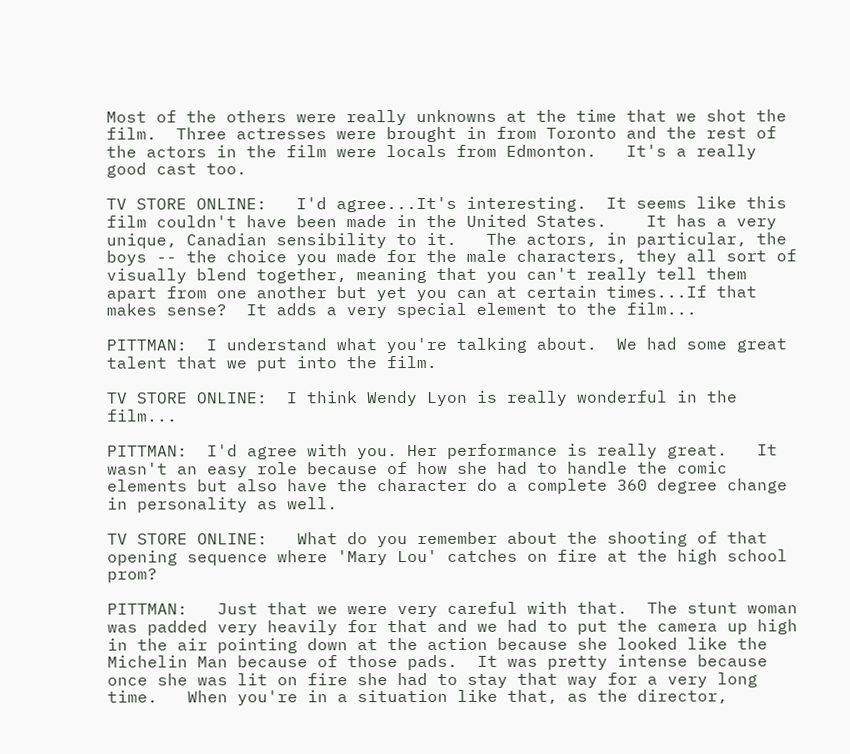Most of the others were really unknowns at the time that we shot the film.  Three actresses were brought in from Toronto and the rest of the actors in the film were locals from Edmonton.   It's a really good cast too.

TV STORE ONLINE:   I'd agree...It's interesting.  It seems like this film couldn't have been made in the United States.    It has a very unique, Canadian sensibility to it.   The actors, in particular, the boys -- the choice you made for the male characters, they all sort of visually blend together, meaning that you can't really tell them apart from one another but yet you can at certain times...If that makes sense?  It adds a very special element to the film...

PITTMAN:  I understand what you're talking about.  We had some great talent that we put into the film.

TV STORE ONLINE:  I think Wendy Lyon is really wonderful in the film...

PITTMAN:  I'd agree with you. Her performance is really great.   It wasn't an easy role because of how she had to handle the comic elements but also have the character do a complete 360 degree change in personality as well.

TV STORE ONLINE:   What do you remember about the shooting of that opening sequence where 'Mary Lou' catches on fire at the high school prom?

PITTMAN:   Just that we were very careful with that.  The stunt woman was padded very heavily for that and we had to put the camera up high in the air pointing down at the action because she looked like the Michelin Man because of those pads.  It was pretty intense because once she was lit on fire she had to stay that way for a very long time.   When you're in a situation like that, as the director,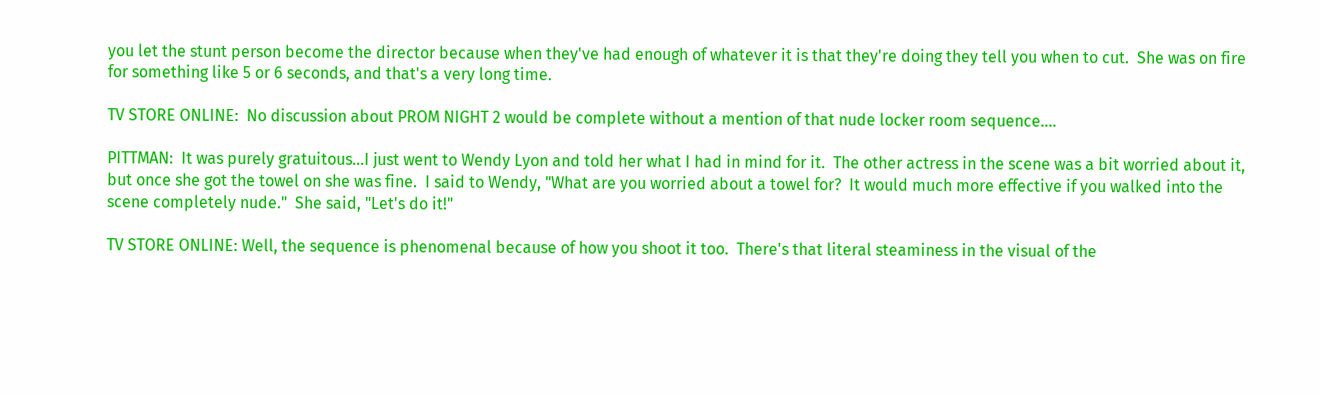you let the stunt person become the director because when they've had enough of whatever it is that they're doing they tell you when to cut.  She was on fire for something like 5 or 6 seconds, and that's a very long time.

TV STORE ONLINE:  No discussion about PROM NIGHT 2 would be complete without a mention of that nude locker room sequence....

PITTMAN:  It was purely gratuitous...I just went to Wendy Lyon and told her what I had in mind for it.  The other actress in the scene was a bit worried about it, but once she got the towel on she was fine.  I said to Wendy, "What are you worried about a towel for?  It would much more effective if you walked into the scene completely nude."  She said, "Let's do it!"

TV STORE ONLINE: Well, the sequence is phenomenal because of how you shoot it too.  There's that literal steaminess in the visual of the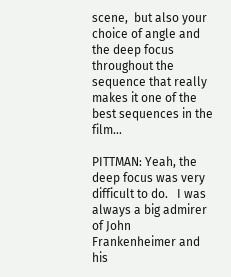scene,  but also your choice of angle and the deep focus throughout the sequence that really makes it one of the best sequences in the film...

PITTMAN: Yeah, the deep focus was very difficult to do.   I was always a big admirer of John Frankenheimer and his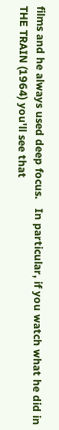films and he always used deep focus.   In particular, if you watch what he did in THE TRAIN (1964) you'll see that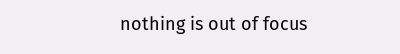nothing is out of focus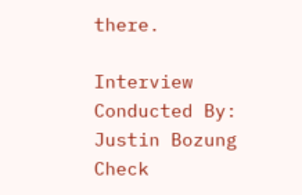there.

Interview Conducted By: Justin Bozung
Check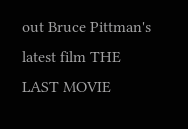out Bruce Pittman's latest film THE LAST MOVIE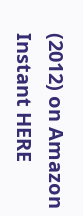(2012) on Amazon Instant HERE